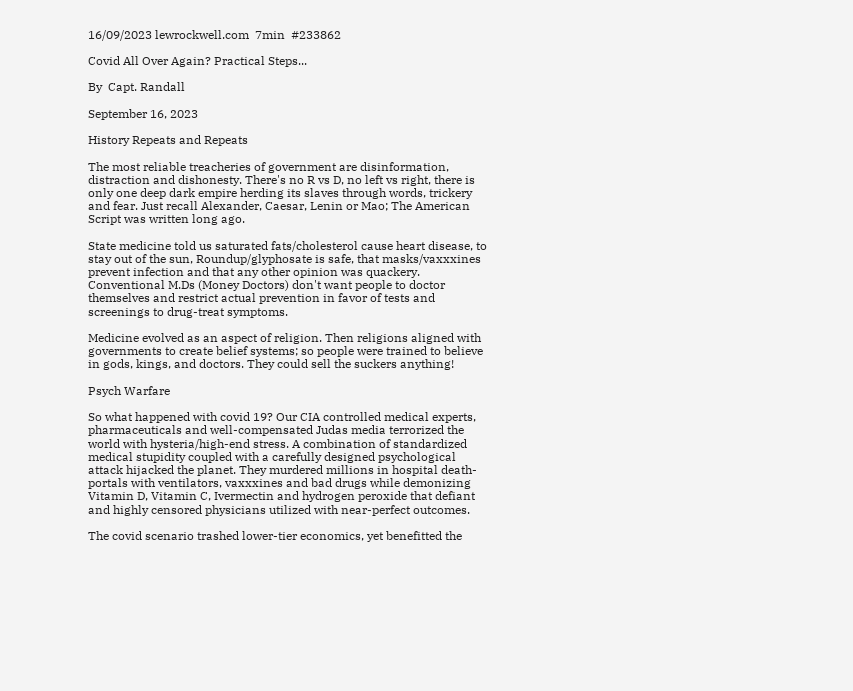16/09/2023 lewrockwell.com  7min  #233862

Covid All Over Again? Practical Steps...

By  Capt. Randall

September 16, 2023

History Repeats and Repeats

The most reliable treacheries of government are disinformation, distraction and dishonesty. There's no R vs D, no left vs right, there is only one deep dark empire herding its slaves through words, trickery and fear. Just recall Alexander, Caesar, Lenin or Mao; The American Script was written long ago.

State medicine told us saturated fats/cholesterol cause heart disease, to stay out of the sun, Roundup/glyphosate is safe, that masks/vaxxxines prevent infection and that any other opinion was quackery. Conventional M.Ds (Money Doctors) don't want people to doctor themselves and restrict actual prevention in favor of tests and screenings to drug-treat symptoms.

Medicine evolved as an aspect of religion. Then religions aligned with governments to create belief systems; so people were trained to believe in gods, kings, and doctors. They could sell the suckers anything!

Psych Warfare

So what happened with covid 19? Our CIA controlled medical experts, pharmaceuticals and well-compensated Judas media terrorized the world with hysteria/high-end stress. A combination of standardized medical stupidity coupled with a carefully designed psychological attack hijacked the planet. They murdered millions in hospital death-portals with ventilators, vaxxxines and bad drugs while demonizing Vitamin D, Vitamin C, Ivermectin and hydrogen peroxide that defiant and highly censored physicians utilized with near-perfect outcomes.

The covid scenario trashed lower-tier economics, yet benefitted the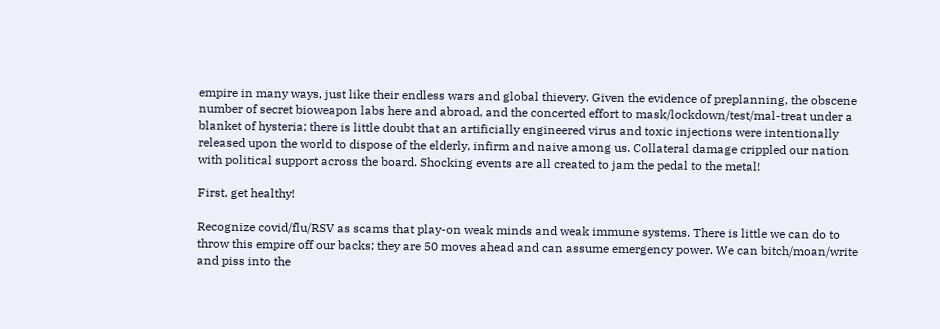empire in many ways, just like their endless wars and global thievery. Given the evidence of preplanning, the obscene number of secret bioweapon labs here and abroad, and the concerted effort to mask/lockdown/test/mal-treat under a blanket of hysteria; there is little doubt that an artificially engineered virus and toxic injections were intentionally released upon the world to dispose of the elderly, infirm and naive among us. Collateral damage crippled our nation with political support across the board. Shocking events are all created to jam the pedal to the metal!

First, get healthy!

Recognize covid/flu/RSV as scams that play-on weak minds and weak immune systems. There is little we can do to throw this empire off our backs; they are 50 moves ahead and can assume emergency power. We can bitch/moan/write and piss into the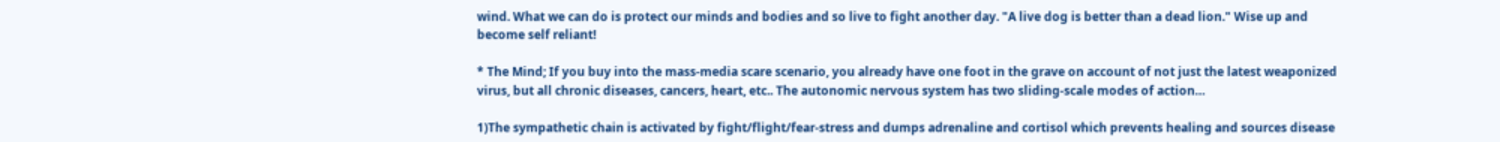wind. What we can do is protect our minds and bodies and so live to fight another day. "A live dog is better than a dead lion." Wise up and become self reliant!

* The Mind; If you buy into the mass-media scare scenario, you already have one foot in the grave on account of not just the latest weaponized virus, but all chronic diseases, cancers, heart, etc.. The autonomic nervous system has two sliding-scale modes of action…

1)The sympathetic chain is activated by fight/flight/fear-stress and dumps adrenaline and cortisol which prevents healing and sources disease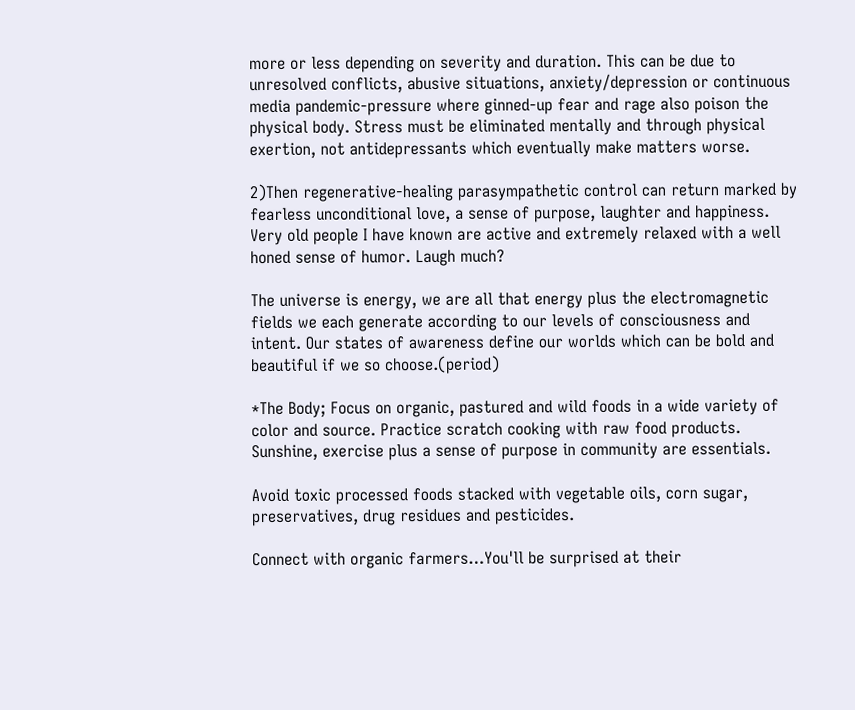more or less depending on severity and duration. This can be due to unresolved conflicts, abusive situations, anxiety/depression or continuous media pandemic-pressure where ginned-up fear and rage also poison the physical body. Stress must be eliminated mentally and through physical exertion, not antidepressants which eventually make matters worse.

2)Then regenerative-healing parasympathetic control can return marked by fearless unconditional love, a sense of purpose, laughter and happiness. Very old people I have known are active and extremely relaxed with a well honed sense of humor. Laugh much?

The universe is energy, we are all that energy plus the electromagnetic fields we each generate according to our levels of consciousness and intent. Our states of awareness define our worlds which can be bold and beautiful if we so choose.(period)

*The Body; Focus on organic, pastured and wild foods in a wide variety of color and source. Practice scratch cooking with raw food products. Sunshine, exercise plus a sense of purpose in community are essentials.

Avoid toxic processed foods stacked with vegetable oils, corn sugar, preservatives, drug residues and pesticides.

Connect with organic farmers…You'll be surprised at their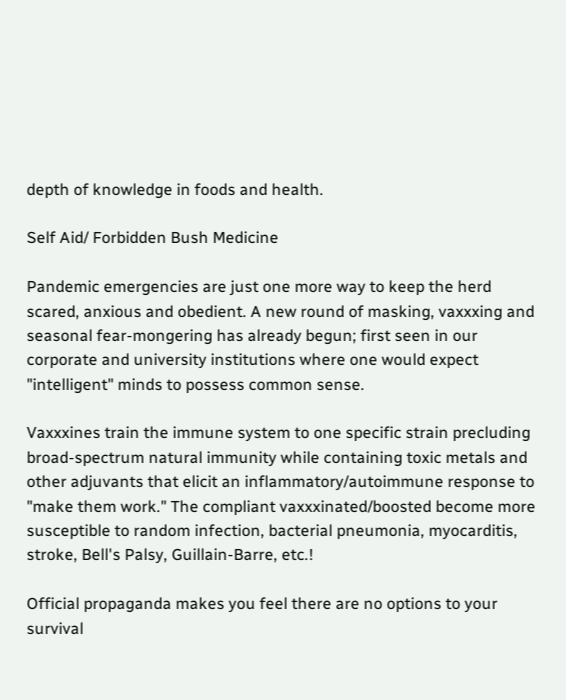depth of knowledge in foods and health.

Self Aid/ Forbidden Bush Medicine

Pandemic emergencies are just one more way to keep the herd scared, anxious and obedient. A new round of masking, vaxxxing and seasonal fear-mongering has already begun; first seen in our corporate and university institutions where one would expect "intelligent" minds to possess common sense.

Vaxxxines train the immune system to one specific strain precluding broad-spectrum natural immunity while containing toxic metals and other adjuvants that elicit an inflammatory/autoimmune response to "make them work." The compliant vaxxxinated/boosted become more susceptible to random infection, bacterial pneumonia, myocarditis, stroke, Bell's Palsy, Guillain-Barre, etc.!

Official propaganda makes you feel there are no options to your survival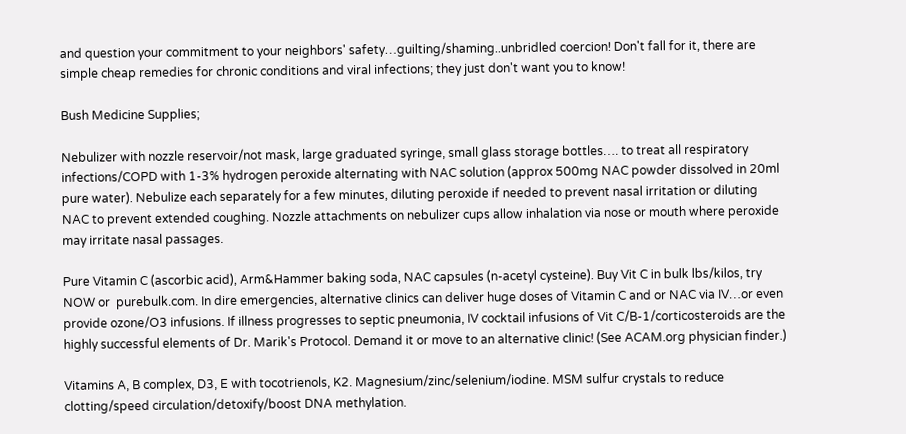and question your commitment to your neighbors' safety…guilting/shaming..unbridled coercion! Don't fall for it, there are simple cheap remedies for chronic conditions and viral infections; they just don't want you to know!

Bush Medicine Supplies;

Nebulizer with nozzle reservoir/not mask, large graduated syringe, small glass storage bottles…. to treat all respiratory infections/COPD with 1-3% hydrogen peroxide alternating with NAC solution (approx 500mg NAC powder dissolved in 20ml pure water). Nebulize each separately for a few minutes, diluting peroxide if needed to prevent nasal irritation or diluting NAC to prevent extended coughing. Nozzle attachments on nebulizer cups allow inhalation via nose or mouth where peroxide may irritate nasal passages.

Pure Vitamin C (ascorbic acid), Arm&Hammer baking soda, NAC capsules (n-acetyl cysteine). Buy Vit C in bulk lbs/kilos, try NOW or  purebulk.com. In dire emergencies, alternative clinics can deliver huge doses of Vitamin C and or NAC via IV…or even provide ozone/O3 infusions. If illness progresses to septic pneumonia, IV cocktail infusions of Vit C/B-1/corticosteroids are the highly successful elements of Dr. Marik's Protocol. Demand it or move to an alternative clinic! (See ACAM.org physician finder.)

Vitamins A, B complex, D3, E with tocotrienols, K2. Magnesium/zinc/selenium/iodine. MSM sulfur crystals to reduce clotting/speed circulation/detoxify/boost DNA methylation.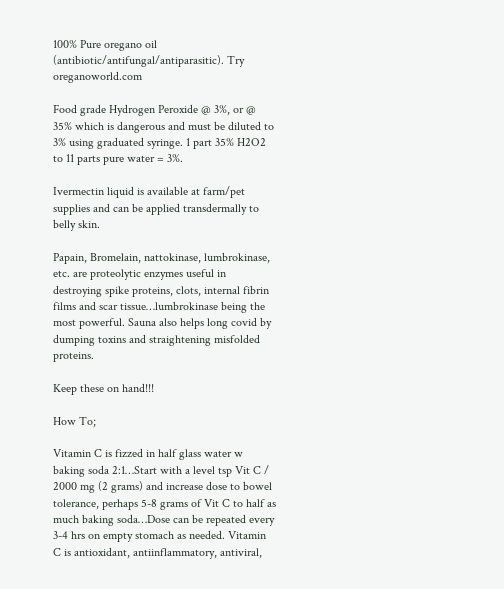100% Pure oregano oil (antibiotic/antifungal/antiparasitic). Try  oreganoworld.com

Food grade Hydrogen Peroxide @ 3%, or @ 35% which is dangerous and must be diluted to 3% using graduated syringe. 1 part 35% H2O2 to 11 parts pure water = 3%.

Ivermectin liquid is available at farm/pet supplies and can be applied transdermally to belly skin.

Papain, Bromelain, nattokinase, lumbrokinase, etc. are proteolytic enzymes useful in destroying spike proteins, clots, internal fibrin films and scar tissue…lumbrokinase being the most powerful. Sauna also helps long covid by dumping toxins and straightening misfolded proteins.

Keep these on hand!!!

How To;

Vitamin C is fizzed in half glass water w baking soda 2:1…Start with a level tsp Vit C / 2000 mg (2 grams) and increase dose to bowel tolerance, perhaps 5-8 grams of Vit C to half as much baking soda…Dose can be repeated every 3-4 hrs on empty stomach as needed. Vitamin C is antioxidant, antiinflammatory, antiviral,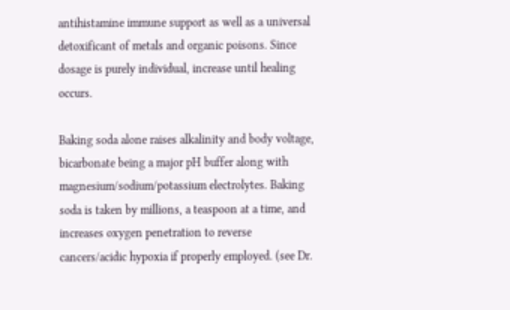antihistamine immune support as well as a universal detoxificant of metals and organic poisons. Since dosage is purely individual, increase until healing occurs.

Baking soda alone raises alkalinity and body voltage, bicarbonate being a major pH buffer along with magnesium/sodium/potassium electrolytes. Baking soda is taken by millions, a teaspoon at a time, and increases oxygen penetration to reverse cancers/acidic hypoxia if properly employed. (see Dr.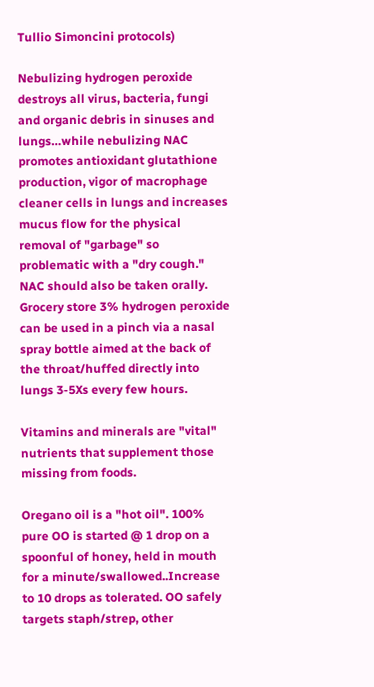Tullio Simoncini protocols)

Nebulizing hydrogen peroxide destroys all virus, bacteria, fungi and organic debris in sinuses and lungs…while nebulizing NAC promotes antioxidant glutathione production, vigor of macrophage cleaner cells in lungs and increases mucus flow for the physical removal of "garbage" so problematic with a "dry cough." NAC should also be taken orally. Grocery store 3% hydrogen peroxide can be used in a pinch via a nasal spray bottle aimed at the back of the throat/huffed directly into lungs 3-5Xs every few hours.

Vitamins and minerals are "vital" nutrients that supplement those missing from foods.

Oregano oil is a "hot oil". 100% pure OO is started @ 1 drop on a spoonful of honey, held in mouth for a minute/swallowed..Increase to 10 drops as tolerated. OO safely targets staph/strep, other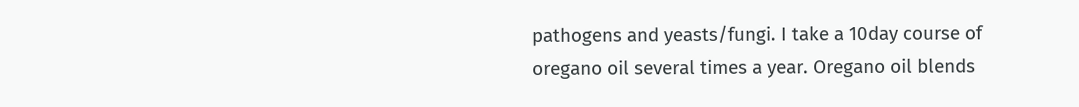pathogens and yeasts/fungi. I take a 10day course of oregano oil several times a year. Oregano oil blends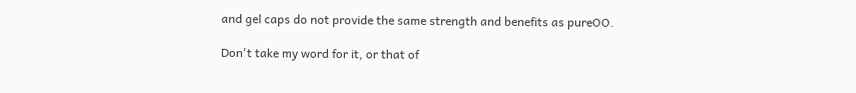and gel caps do not provide the same strength and benefits as pureOO.

Don't take my word for it, or that of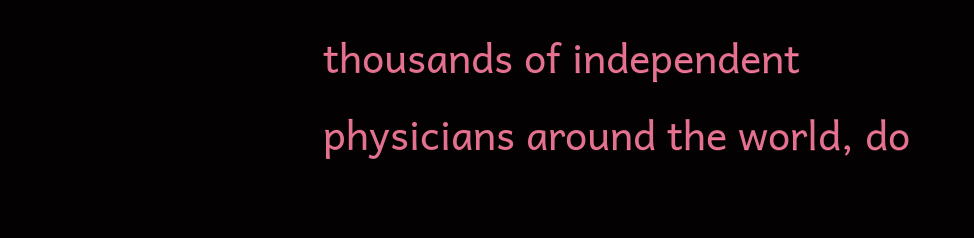thousands of independent physicians around the world, do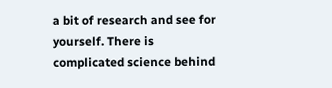a bit of research and see for yourself. There is complicated science behind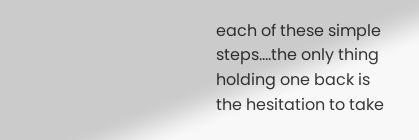each of these simple steps….the only thing holding one back is the hesitation to take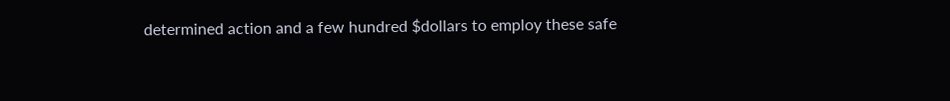determined action and a few hundred $dollars to employ these safe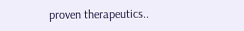proven therapeutics..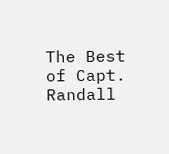The Best of Capt. Randall